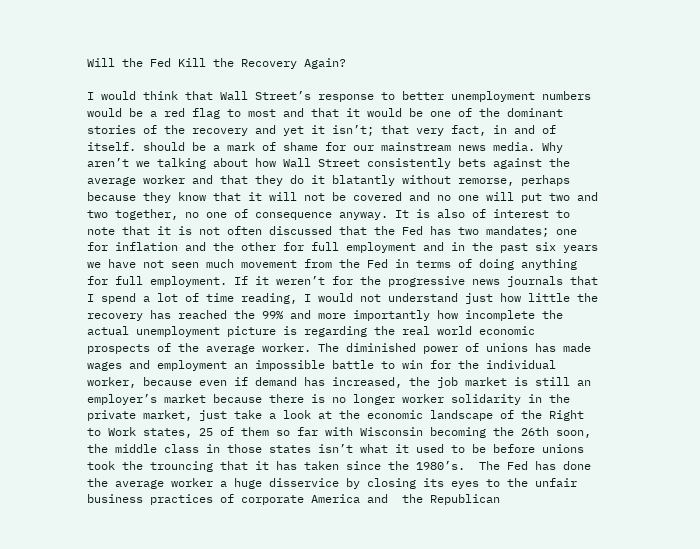Will the Fed Kill the Recovery Again?

I would think that Wall Street’s response to better unemployment numbers would be a red flag to most and that it would be one of the dominant stories of the recovery and yet it isn’t; that very fact, in and of itself. should be a mark of shame for our mainstream news media. Why aren’t we talking about how Wall Street consistently bets against the average worker and that they do it blatantly without remorse, perhaps because they know that it will not be covered and no one will put two and two together, no one of consequence anyway. It is also of interest to note that it is not often discussed that the Fed has two mandates; one for inflation and the other for full employment and in the past six years we have not seen much movement from the Fed in terms of doing anything for full employment. If it weren’t for the progressive news journals that I spend a lot of time reading, I would not understand just how little the recovery has reached the 99% and more importantly how incomplete the actual unemployment picture is regarding the real world economic prospects of the average worker. The diminished power of unions has made  wages and employment an impossible battle to win for the individual worker, because even if demand has increased, the job market is still an employer’s market because there is no longer worker solidarity in the private market, just take a look at the economic landscape of the Right to Work states, 25 of them so far with Wisconsin becoming the 26th soon, the middle class in those states isn’t what it used to be before unions took the trouncing that it has taken since the 1980’s.  The Fed has done the average worker a huge disservice by closing its eyes to the unfair business practices of corporate America and  the Republican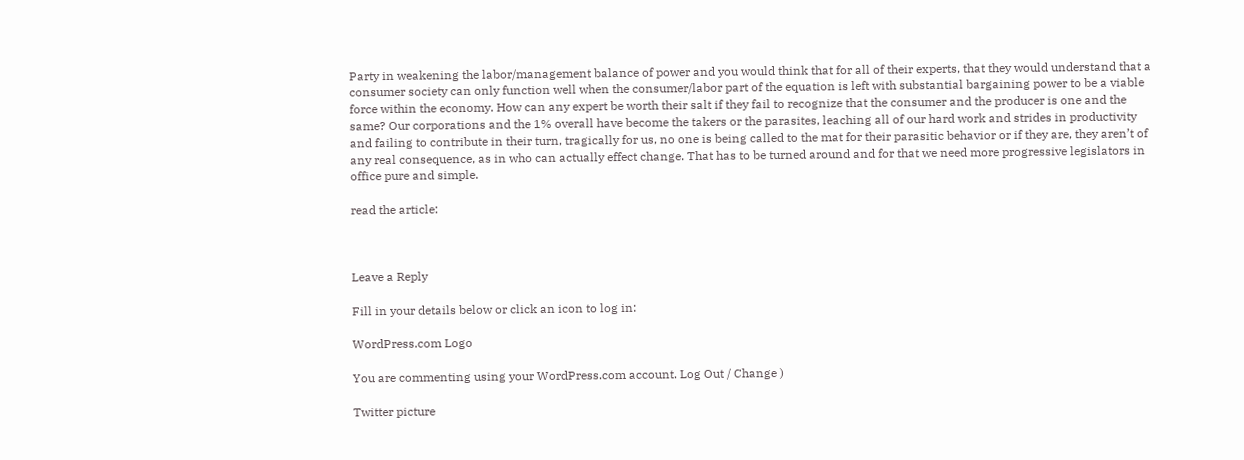Party in weakening the labor/management balance of power and you would think that for all of their experts, that they would understand that a consumer society can only function well when the consumer/labor part of the equation is left with substantial bargaining power to be a viable force within the economy. How can any expert be worth their salt if they fail to recognize that the consumer and the producer is one and the same? Our corporations and the 1% overall have become the takers or the parasites, leaching all of our hard work and strides in productivity and failing to contribute in their turn, tragically for us, no one is being called to the mat for their parasitic behavior or if they are, they aren’t of any real consequence, as in who can actually effect change. That has to be turned around and for that we need more progressive legislators in office pure and simple.

read the article:



Leave a Reply

Fill in your details below or click an icon to log in:

WordPress.com Logo

You are commenting using your WordPress.com account. Log Out / Change )

Twitter picture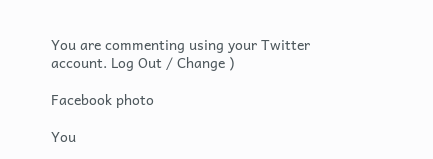You are commenting using your Twitter account. Log Out / Change )

Facebook photo

You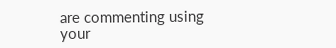are commenting using your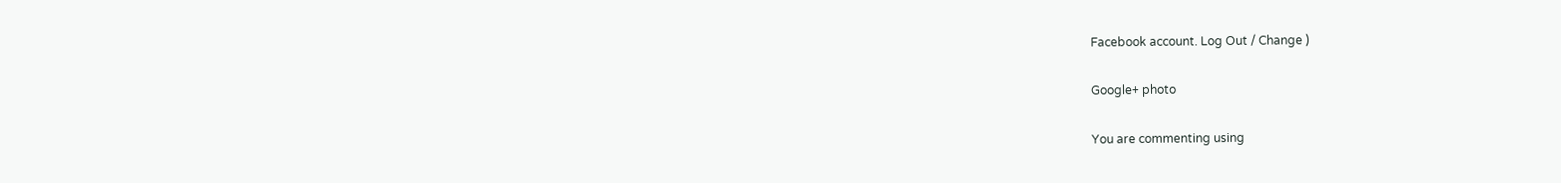Facebook account. Log Out / Change )

Google+ photo

You are commenting using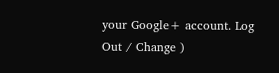your Google+ account. Log Out / Change )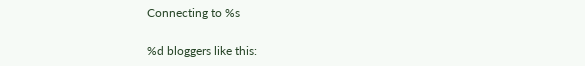Connecting to %s

%d bloggers like this: